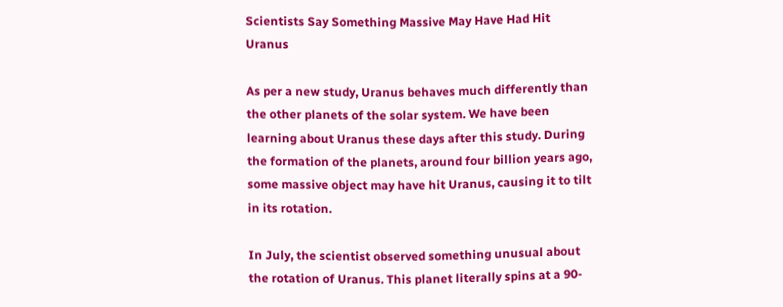Scientists Say Something Massive May Have Had Hit Uranus

As per a new study, Uranus behaves much differently than the other planets of the solar system. We have been learning about Uranus these days after this study. During the formation of the planets, around four billion years ago, some massive object may have hit Uranus, causing it to tilt in its rotation.

In July, the scientist observed something unusual about the rotation of Uranus. This planet literally spins at a 90-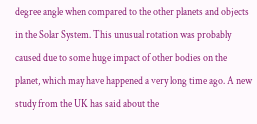degree angle when compared to the other planets and objects in the Solar System. This unusual rotation was probably caused due to some huge impact of other bodies on the planet, which may have happened a very long time ago. A new study from the UK has said about the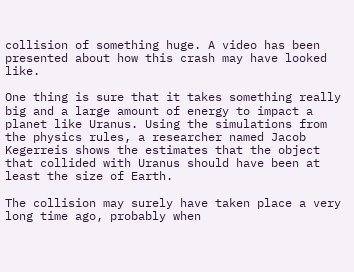collision of something huge. A video has been presented about how this crash may have looked like.

One thing is sure that it takes something really big and a large amount of energy to impact a planet like Uranus. Using the simulations from the physics rules, a researcher named Jacob Kegerreis shows the estimates that the object that collided with Uranus should have been at least the size of Earth.

The collision may surely have taken place a very long time ago, probably when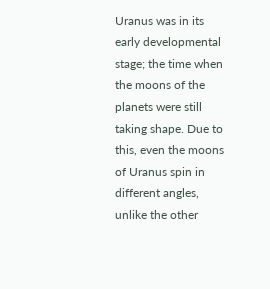Uranus was in its early developmental stage; the time when the moons of the planets were still taking shape. Due to this, even the moons of Uranus spin in different angles, unlike the other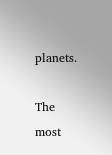planets.

The most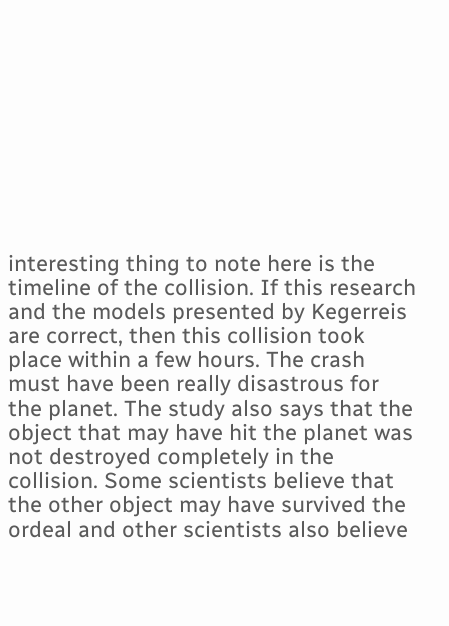interesting thing to note here is the timeline of the collision. If this research and the models presented by Kegerreis are correct, then this collision took place within a few hours. The crash must have been really disastrous for the planet. The study also says that the object that may have hit the planet was not destroyed completely in the collision. Some scientists believe that the other object may have survived the ordeal and other scientists also believe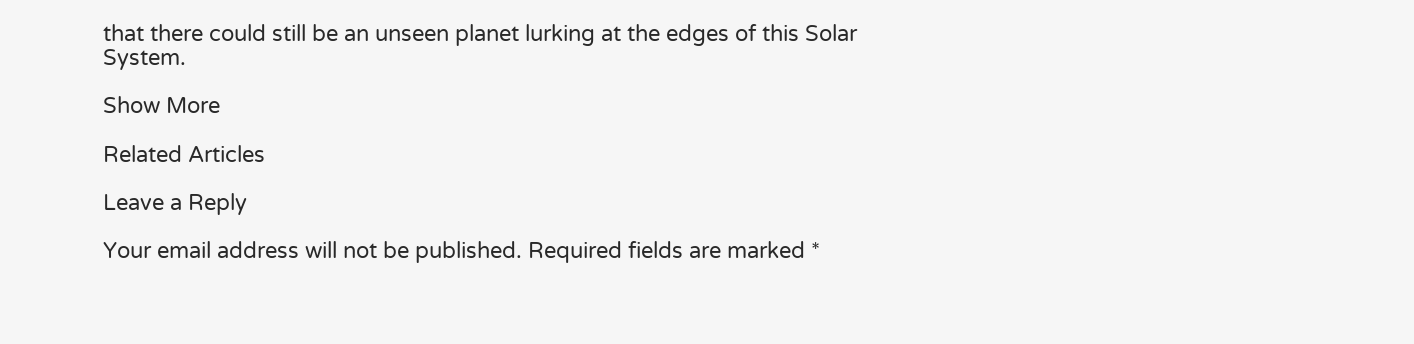that there could still be an unseen planet lurking at the edges of this Solar System.

Show More

Related Articles

Leave a Reply

Your email address will not be published. Required fields are marked *